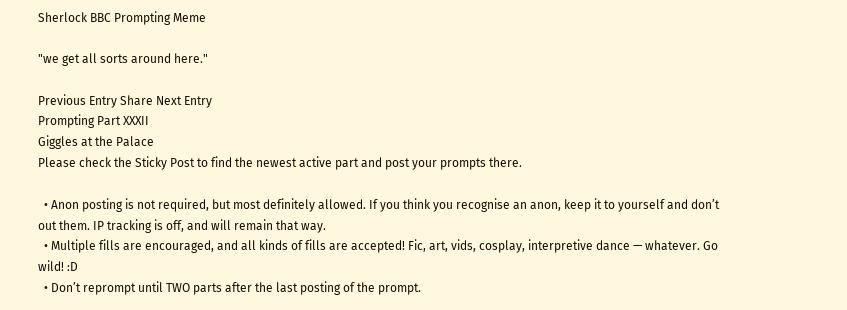Sherlock BBC Prompting Meme

"we get all sorts around here."

Previous Entry Share Next Entry
Prompting Part XXXII
Giggles at the Palace
Please check the Sticky Post to find the newest active part and post your prompts there.

  • Anon posting is not required, but most definitely allowed. If you think you recognise an anon, keep it to yourself and don’t out them. IP tracking is off, and will remain that way.
  • Multiple fills are encouraged, and all kinds of fills are accepted! Fic, art, vids, cosplay, interpretive dance — whatever. Go wild! :D
  • Don’t reprompt until TWO parts after the last posting of the prompt.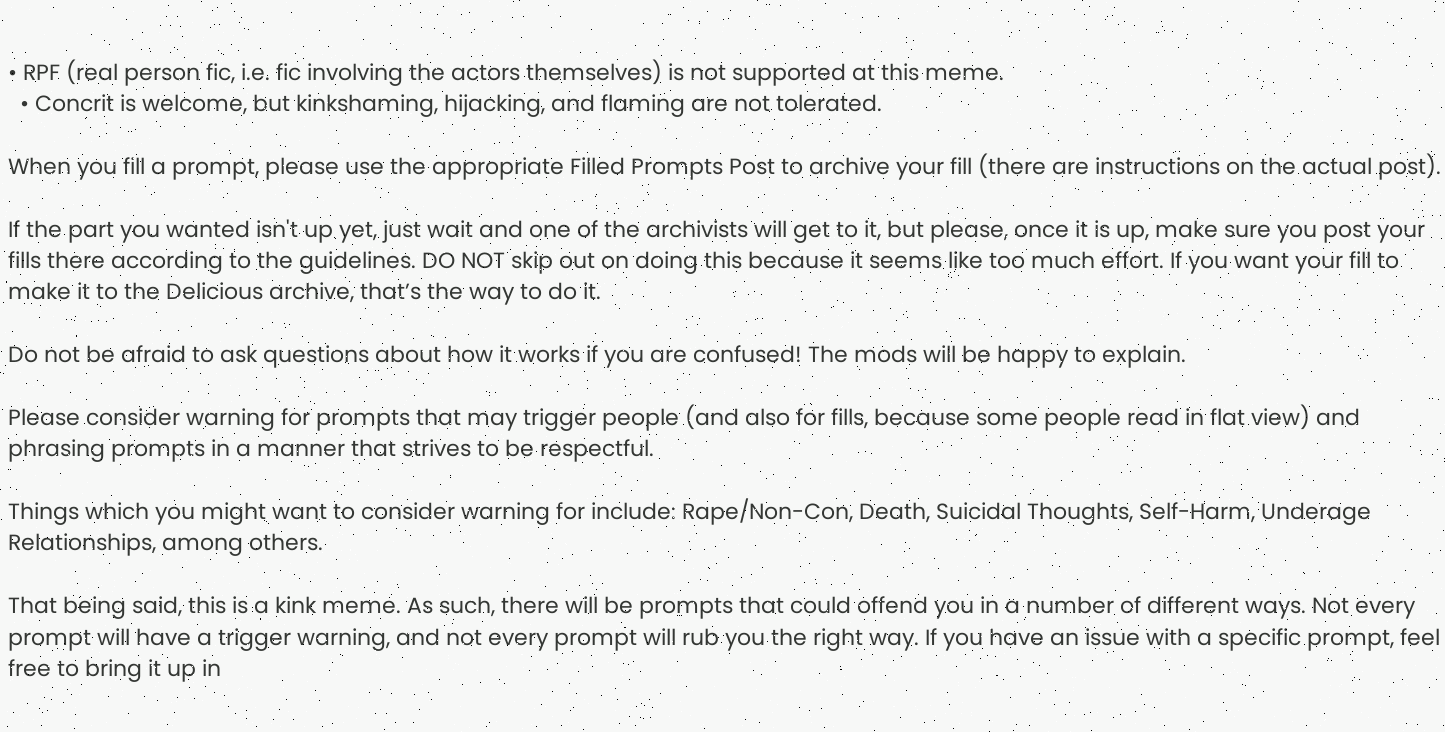• RPF (real person fic, i.e. fic involving the actors themselves) is not supported at this meme.
  • Concrit is welcome, but kinkshaming, hijacking, and flaming are not tolerated.

When you fill a prompt, please use the appropriate Filled Prompts Post to archive your fill (there are instructions on the actual post).

If the part you wanted isn't up yet, just wait and one of the archivists will get to it, but please, once it is up, make sure you post your fills there according to the guidelines. DO NOT skip out on doing this because it seems like too much effort. If you want your fill to make it to the Delicious archive, that’s the way to do it.

Do not be afraid to ask questions about how it works if you are confused! The mods will be happy to explain.

Please consider warning for prompts that may trigger people (and also for fills, because some people read in flat view) and phrasing prompts in a manner that strives to be respectful.

Things which you might want to consider warning for include: Rape/Non-Con, Death, Suicidal Thoughts, Self-Harm, Underage Relationships, among others.

That being said, this is a kink meme. As such, there will be prompts that could offend you in a number of different ways. Not every prompt will have a trigger warning, and not every prompt will rub you the right way. If you have an issue with a specific prompt, feel free to bring it up in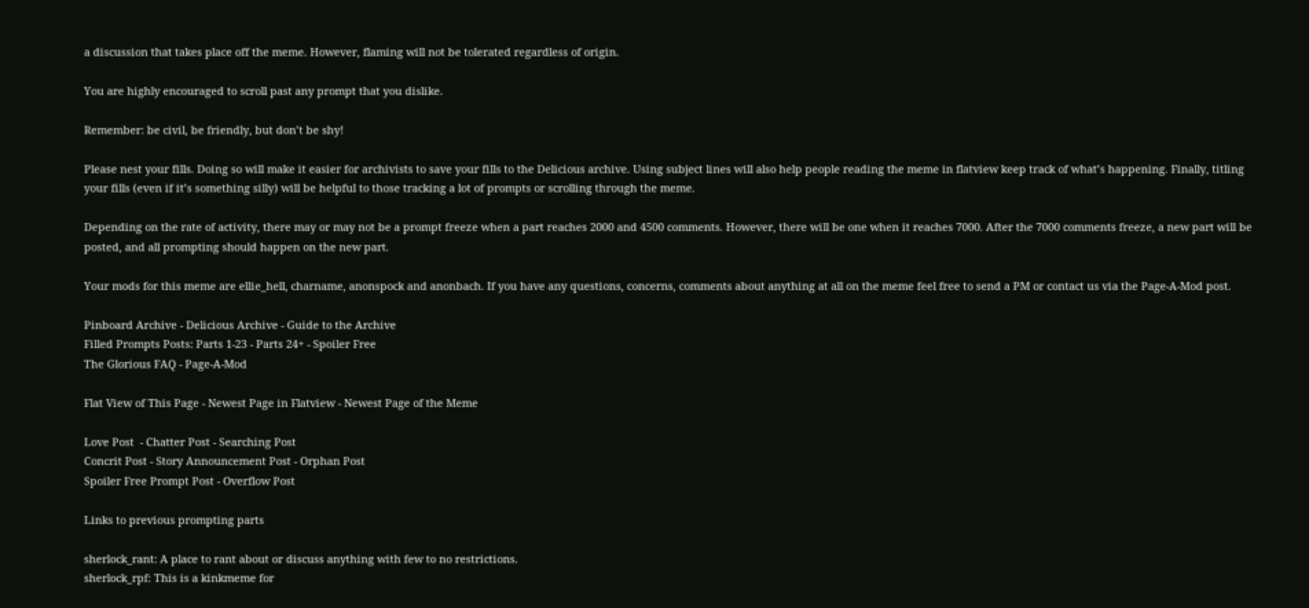a discussion that takes place off the meme. However, flaming will not be tolerated regardless of origin.

You are highly encouraged to scroll past any prompt that you dislike.

Remember: be civil, be friendly, but don’t be shy!

Please nest your fills. Doing so will make it easier for archivists to save your fills to the Delicious archive. Using subject lines will also help people reading the meme in flatview keep track of what’s happening. Finally, titling your fills (even if it’s something silly) will be helpful to those tracking a lot of prompts or scrolling through the meme.

Depending on the rate of activity, there may or may not be a prompt freeze when a part reaches 2000 and 4500 comments. However, there will be one when it reaches 7000. After the 7000 comments freeze, a new part will be posted, and all prompting should happen on the new part.

Your mods for this meme are ellie_hell, charname, anonspock and anonbach. If you have any questions, concerns, comments about anything at all on the meme feel free to send a PM or contact us via the Page-A-Mod post.

Pinboard Archive - Delicious Archive - Guide to the Archive
Filled Prompts Posts: Parts 1-23 - Parts 24+ - Spoiler Free
The Glorious FAQ - Page-A-Mod

Flat View of This Page - Newest Page in Flatview - Newest Page of the Meme

Love Post  - Chatter Post - Searching Post
Concrit Post - Story Announcement Post - Orphan Post
Spoiler Free Prompt Post - Overflow Post

Links to previous prompting parts

sherlock_rant: A place to rant about or discuss anything with few to no restrictions.
sherlock_rpf: This is a kinkmeme for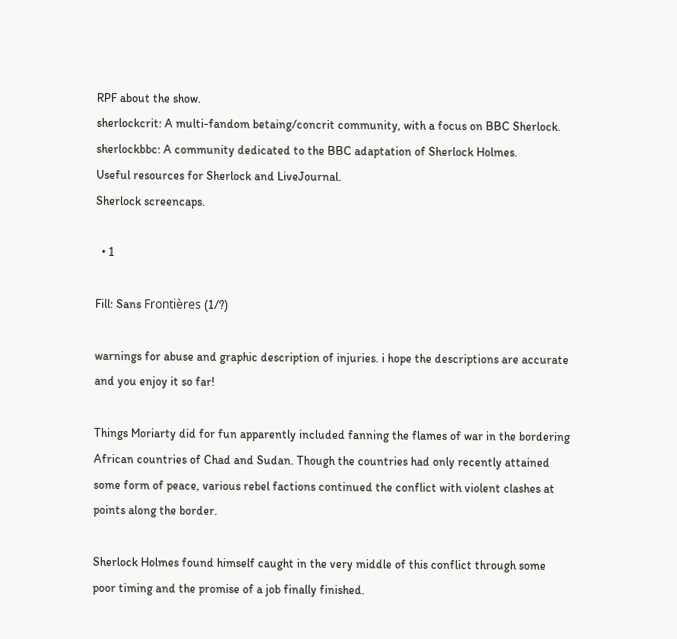RPF about the show.
sherlockcrit: A multi-fandom betaing/concrit community, with a focus on BBC Sherlock.
sherlockbbc: A community dedicated to the BBC adaptation of Sherlock Holmes.
Useful resources for Sherlock and LiveJournal.
Sherlock screencaps.

  • 1

Fill: Sans Frontières (1/?)

warnings for abuse and graphic description of injuries. i hope the descriptions are accurate and you enjoy it so far!

Things Moriarty did for fun apparently included fanning the flames of war in the bordering African countries of Chad and Sudan. Though the countries had only recently attained some form of peace, various rebel factions continued the conflict with violent clashes at points along the border.

Sherlock Holmes found himself caught in the very middle of this conflict through some poor timing and the promise of a job finally finished.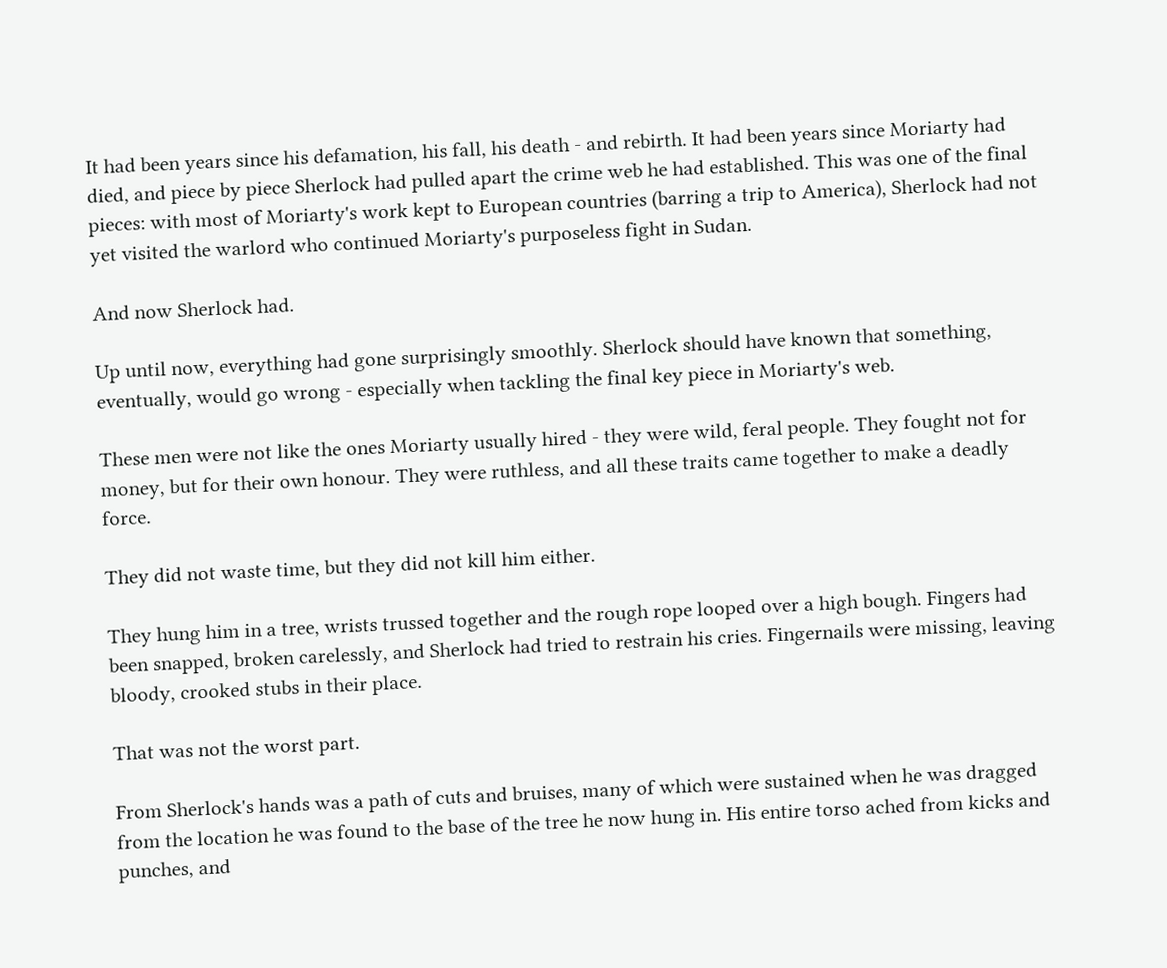It had been years since his defamation, his fall, his death - and rebirth. It had been years since Moriarty had died, and piece by piece Sherlock had pulled apart the crime web he had established. This was one of the final pieces: with most of Moriarty's work kept to European countries (barring a trip to America), Sherlock had not yet visited the warlord who continued Moriarty's purposeless fight in Sudan.

And now Sherlock had.

Up until now, everything had gone surprisingly smoothly. Sherlock should have known that something, eventually, would go wrong - especially when tackling the final key piece in Moriarty's web.

These men were not like the ones Moriarty usually hired - they were wild, feral people. They fought not for money, but for their own honour. They were ruthless, and all these traits came together to make a deadly force.

They did not waste time, but they did not kill him either.

They hung him in a tree, wrists trussed together and the rough rope looped over a high bough. Fingers had been snapped, broken carelessly, and Sherlock had tried to restrain his cries. Fingernails were missing, leaving bloody, crooked stubs in their place.

That was not the worst part.

From Sherlock's hands was a path of cuts and bruises, many of which were sustained when he was dragged from the location he was found to the base of the tree he now hung in. His entire torso ached from kicks and punches, and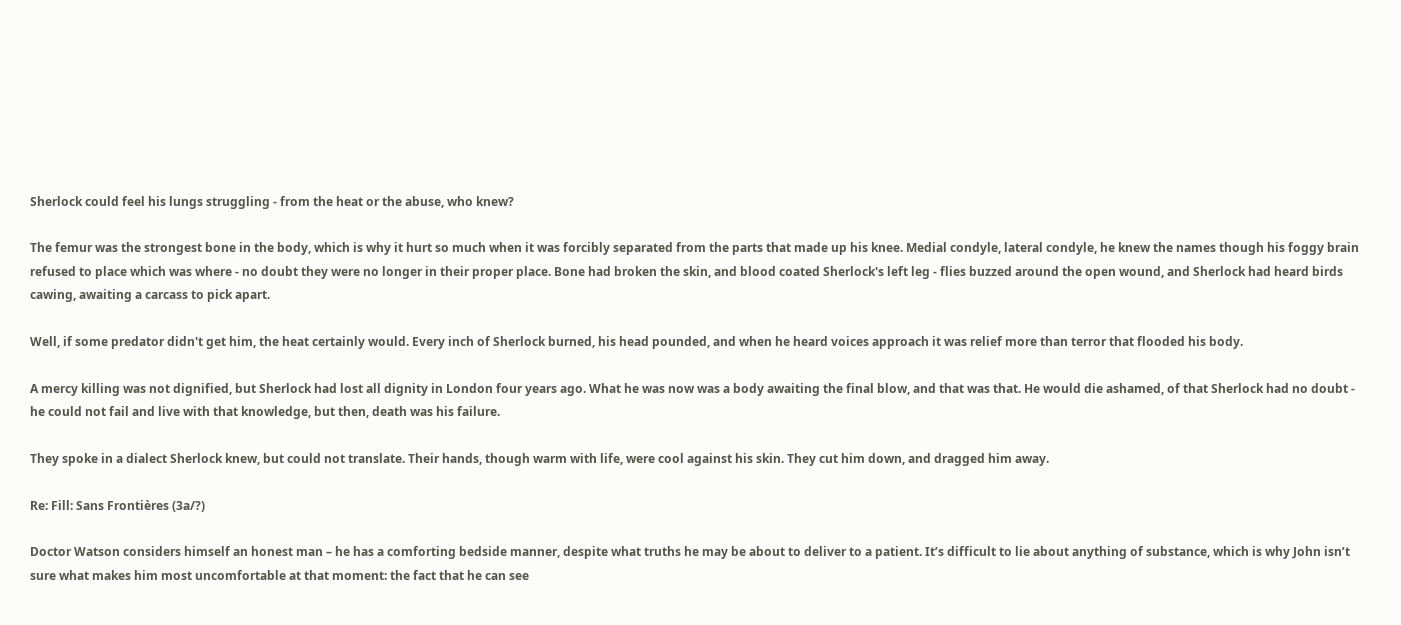Sherlock could feel his lungs struggling - from the heat or the abuse, who knew?

The femur was the strongest bone in the body, which is why it hurt so much when it was forcibly separated from the parts that made up his knee. Medial condyle, lateral condyle, he knew the names though his foggy brain refused to place which was where - no doubt they were no longer in their proper place. Bone had broken the skin, and blood coated Sherlock's left leg - flies buzzed around the open wound, and Sherlock had heard birds cawing, awaiting a carcass to pick apart.

Well, if some predator didn't get him, the heat certainly would. Every inch of Sherlock burned, his head pounded, and when he heard voices approach it was relief more than terror that flooded his body.

A mercy killing was not dignified, but Sherlock had lost all dignity in London four years ago. What he was now was a body awaiting the final blow, and that was that. He would die ashamed, of that Sherlock had no doubt - he could not fail and live with that knowledge, but then, death was his failure.

They spoke in a dialect Sherlock knew, but could not translate. Their hands, though warm with life, were cool against his skin. They cut him down, and dragged him away.

Re: Fill: Sans Frontières (3a/?)

Doctor Watson considers himself an honest man – he has a comforting bedside manner, despite what truths he may be about to deliver to a patient. It’s difficult to lie about anything of substance, which is why John isn’t sure what makes him most uncomfortable at that moment: the fact that he can see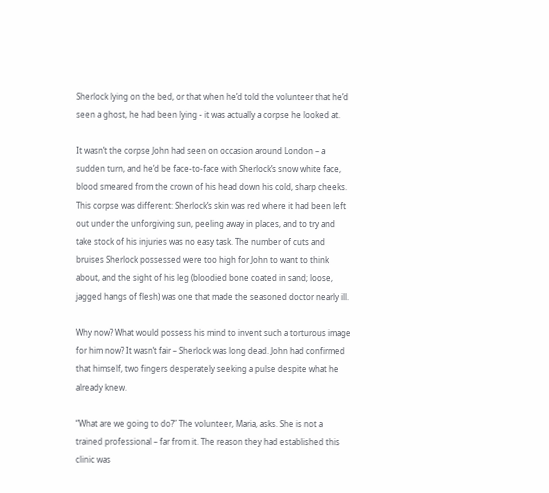Sherlock lying on the bed, or that when he’d told the volunteer that he’d seen a ghost, he had been lying - it was actually a corpse he looked at.

It wasn’t the corpse John had seen on occasion around London – a sudden turn, and he’d be face-to-face with Sherlock’s snow white face, blood smeared from the crown of his head down his cold, sharp cheeks. This corpse was different: Sherlock’s skin was red where it had been left out under the unforgiving sun, peeling away in places, and to try and take stock of his injuries was no easy task. The number of cuts and bruises Sherlock possessed were too high for John to want to think about, and the sight of his leg (bloodied bone coated in sand; loose, jagged hangs of flesh) was one that made the seasoned doctor nearly ill.

Why now? What would possess his mind to invent such a torturous image for him now? It wasn’t fair – Sherlock was long dead. John had confirmed that himself, two fingers desperately seeking a pulse despite what he already knew.

“What are we going to do?” The volunteer, Maria, asks. She is not a trained professional – far from it. The reason they had established this clinic was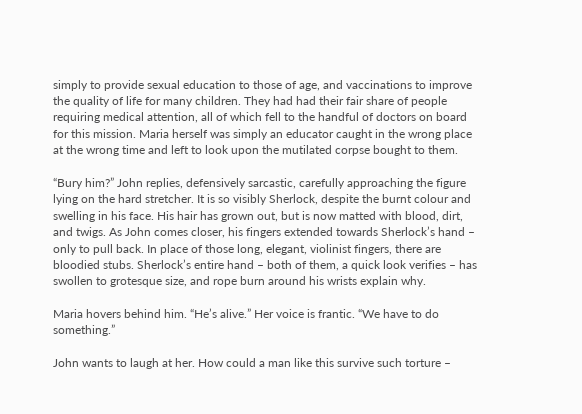simply to provide sexual education to those of age, and vaccinations to improve the quality of life for many children. They had had their fair share of people requiring medical attention, all of which fell to the handful of doctors on board for this mission. Maria herself was simply an educator caught in the wrong place at the wrong time and left to look upon the mutilated corpse bought to them.

“Bury him?” John replies, defensively sarcastic, carefully approaching the figure lying on the hard stretcher. It is so visibly Sherlock, despite the burnt colour and swelling in his face. His hair has grown out, but is now matted with blood, dirt, and twigs. As John comes closer, his fingers extended towards Sherlock’s hand – only to pull back. In place of those long, elegant, violinist fingers, there are bloodied stubs. Sherlock’s entire hand – both of them, a quick look verifies – has swollen to grotesque size, and rope burn around his wrists explain why.

Maria hovers behind him. “He’s alive.” Her voice is frantic. “We have to do something.”

John wants to laugh at her. How could a man like this survive such torture –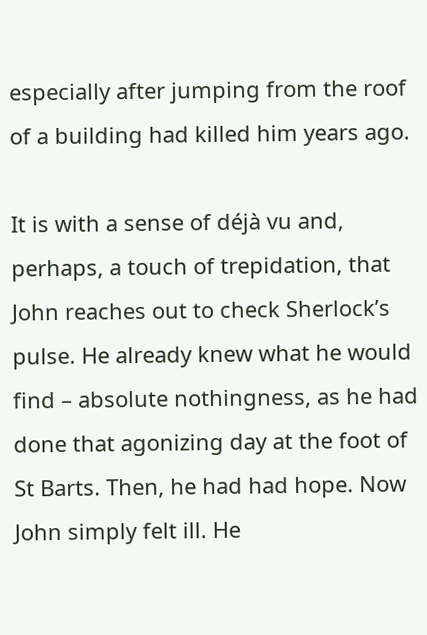especially after jumping from the roof of a building had killed him years ago.

It is with a sense of déjà vu and, perhaps, a touch of trepidation, that John reaches out to check Sherlock’s pulse. He already knew what he would find – absolute nothingness, as he had done that agonizing day at the foot of St Barts. Then, he had had hope. Now John simply felt ill. He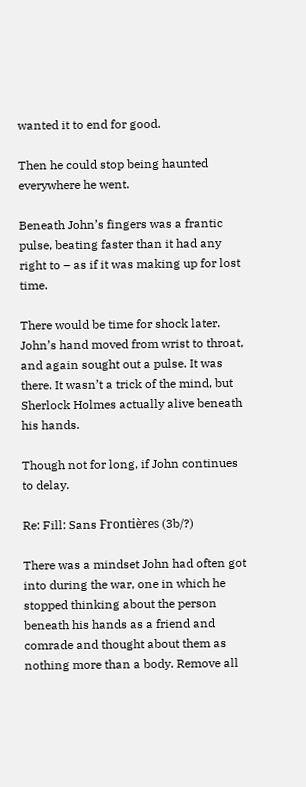wanted it to end for good.

Then he could stop being haunted everywhere he went.

Beneath John’s fingers was a frantic pulse, beating faster than it had any right to – as if it was making up for lost time.

There would be time for shock later. John’s hand moved from wrist to throat, and again sought out a pulse. It was there. It wasn’t a trick of the mind, but Sherlock Holmes actually alive beneath his hands.

Though not for long, if John continues to delay.

Re: Fill: Sans Frontières (3b/?)

There was a mindset John had often got into during the war, one in which he stopped thinking about the person beneath his hands as a friend and comrade and thought about them as nothing more than a body. Remove all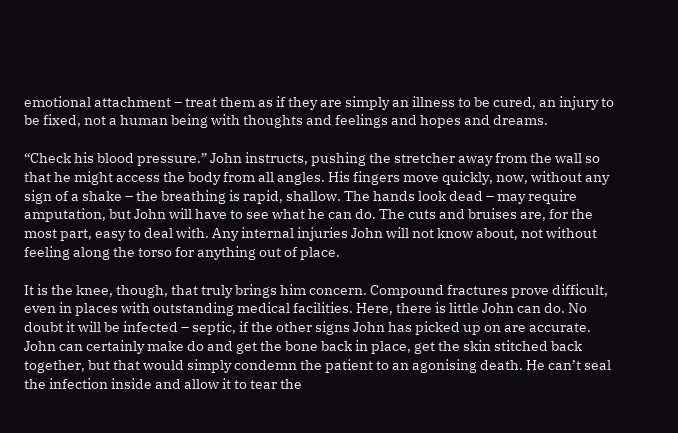emotional attachment – treat them as if they are simply an illness to be cured, an injury to be fixed, not a human being with thoughts and feelings and hopes and dreams.

“Check his blood pressure.” John instructs, pushing the stretcher away from the wall so that he might access the body from all angles. His fingers move quickly, now, without any sign of a shake – the breathing is rapid, shallow. The hands look dead – may require amputation, but John will have to see what he can do. The cuts and bruises are, for the most part, easy to deal with. Any internal injuries John will not know about, not without feeling along the torso for anything out of place.

It is the knee, though, that truly brings him concern. Compound fractures prove difficult, even in places with outstanding medical facilities. Here, there is little John can do. No doubt it will be infected – septic, if the other signs John has picked up on are accurate. John can certainly make do and get the bone back in place, get the skin stitched back together, but that would simply condemn the patient to an agonising death. He can’t seal the infection inside and allow it to tear the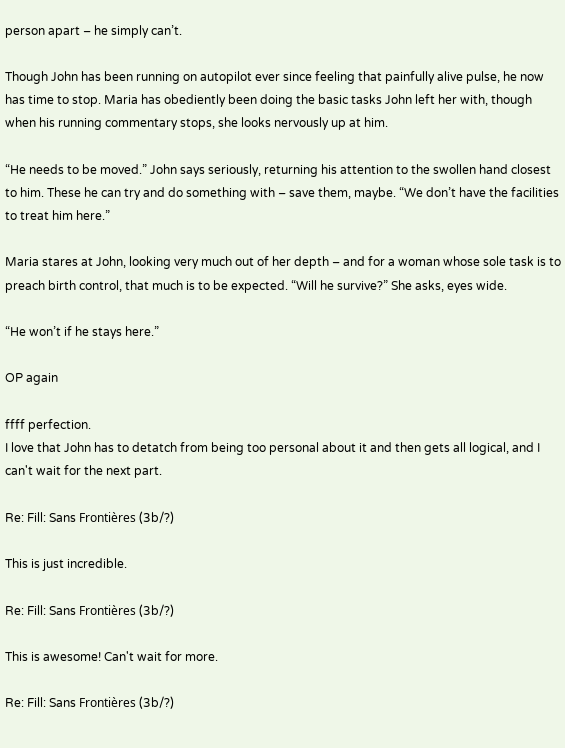person apart – he simply can’t.

Though John has been running on autopilot ever since feeling that painfully alive pulse, he now has time to stop. Maria has obediently been doing the basic tasks John left her with, though when his running commentary stops, she looks nervously up at him.

“He needs to be moved.” John says seriously, returning his attention to the swollen hand closest to him. These he can try and do something with – save them, maybe. “We don’t have the facilities to treat him here.”

Maria stares at John, looking very much out of her depth – and for a woman whose sole task is to preach birth control, that much is to be expected. “Will he survive?” She asks, eyes wide.

“He won’t if he stays here.”

OP again

ffff perfection.
I love that John has to detatch from being too personal about it and then gets all logical, and I can't wait for the next part.

Re: Fill: Sans Frontières (3b/?)

This is just incredible.

Re: Fill: Sans Frontières (3b/?)

This is awesome! Can't wait for more.

Re: Fill: Sans Frontières (3b/?)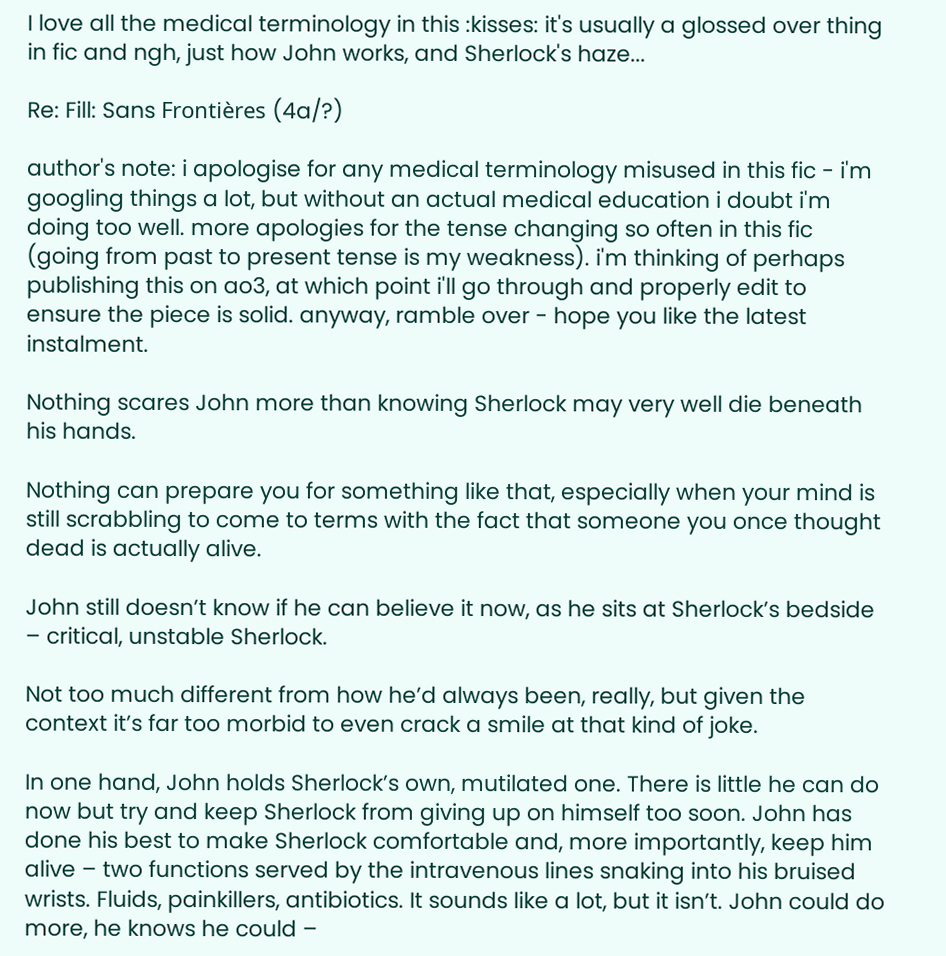I love all the medical terminology in this :kisses: it's usually a glossed over thing in fic and ngh, just how John works, and Sherlock's haze...

Re: Fill: Sans Frontières (4a/?)

author's note: i apologise for any medical terminology misused in this fic - i'm googling things a lot, but without an actual medical education i doubt i'm doing too well. more apologies for the tense changing so often in this fic (going from past to present tense is my weakness). i'm thinking of perhaps publishing this on ao3, at which point i'll go through and properly edit to ensure the piece is solid. anyway, ramble over - hope you like the latest instalment.

Nothing scares John more than knowing Sherlock may very well die beneath his hands.

Nothing can prepare you for something like that, especially when your mind is still scrabbling to come to terms with the fact that someone you once thought dead is actually alive.

John still doesn’t know if he can believe it now, as he sits at Sherlock’s bedside – critical, unstable Sherlock.

Not too much different from how he’d always been, really, but given the context it’s far too morbid to even crack a smile at that kind of joke.

In one hand, John holds Sherlock’s own, mutilated one. There is little he can do now but try and keep Sherlock from giving up on himself too soon. John has done his best to make Sherlock comfortable and, more importantly, keep him alive – two functions served by the intravenous lines snaking into his bruised wrists. Fluids, painkillers, antibiotics. It sounds like a lot, but it isn’t. John could do more, he knows he could –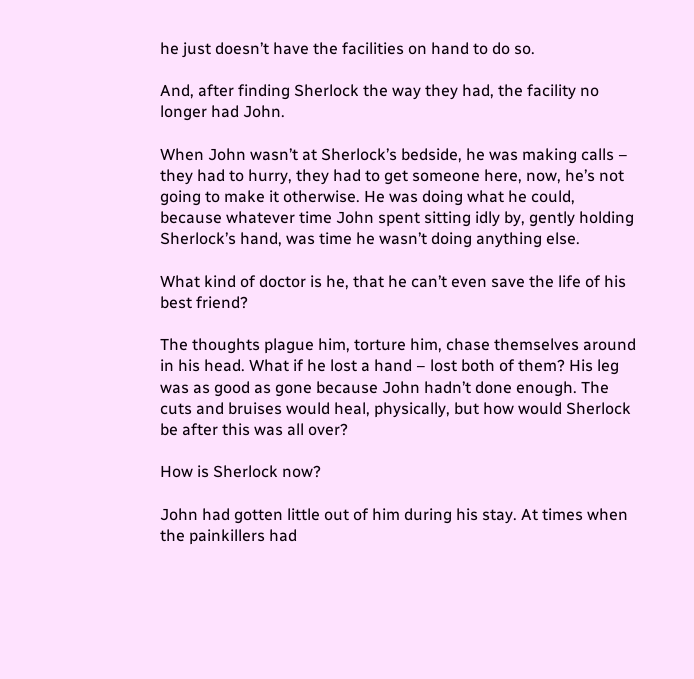he just doesn’t have the facilities on hand to do so.

And, after finding Sherlock the way they had, the facility no longer had John.

When John wasn’t at Sherlock’s bedside, he was making calls – they had to hurry, they had to get someone here, now, he’s not going to make it otherwise. He was doing what he could, because whatever time John spent sitting idly by, gently holding Sherlock’s hand, was time he wasn’t doing anything else.

What kind of doctor is he, that he can’t even save the life of his best friend?

The thoughts plague him, torture him, chase themselves around in his head. What if he lost a hand – lost both of them? His leg was as good as gone because John hadn’t done enough. The cuts and bruises would heal, physically, but how would Sherlock be after this was all over?

How is Sherlock now?

John had gotten little out of him during his stay. At times when the painkillers had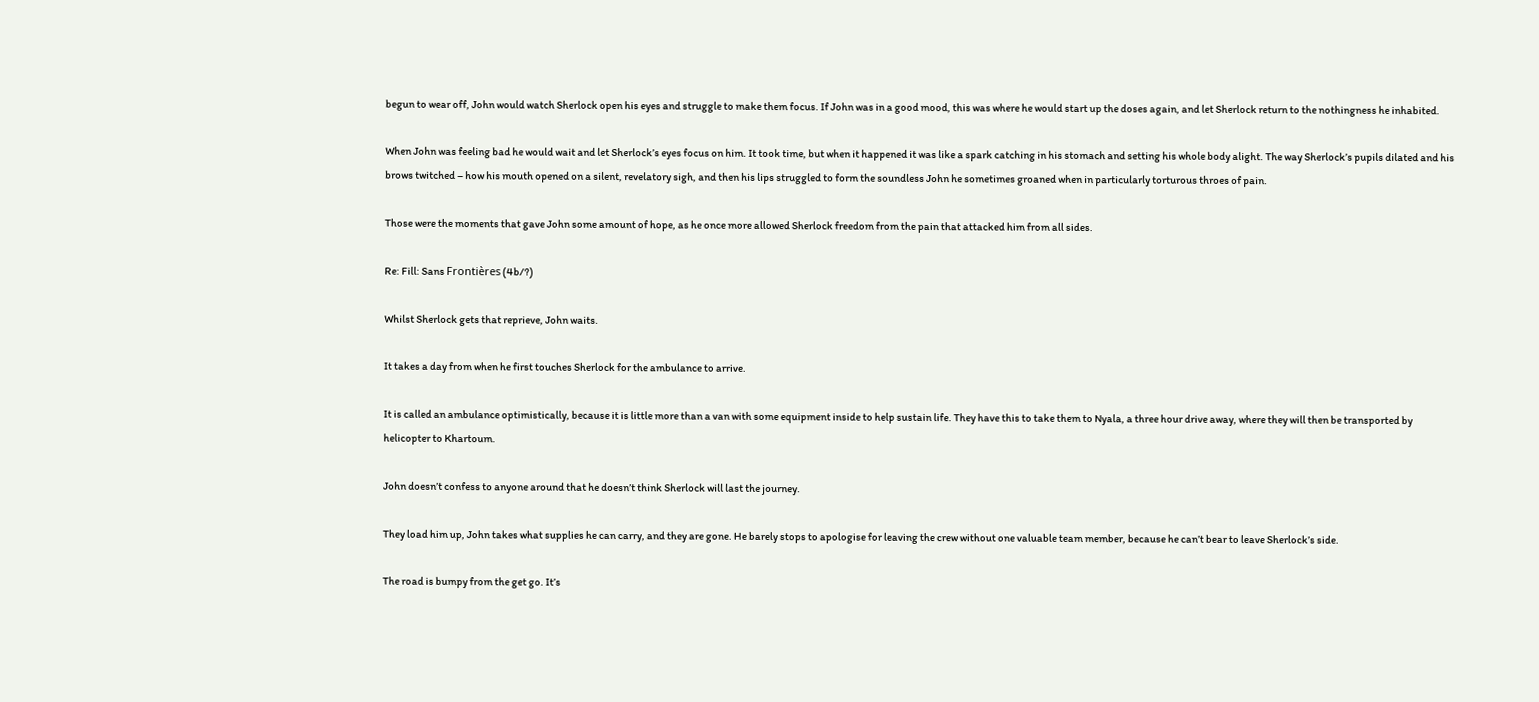begun to wear off, John would watch Sherlock open his eyes and struggle to make them focus. If John was in a good mood, this was where he would start up the doses again, and let Sherlock return to the nothingness he inhabited.

When John was feeling bad he would wait and let Sherlock’s eyes focus on him. It took time, but when it happened it was like a spark catching in his stomach and setting his whole body alight. The way Sherlock’s pupils dilated and his brows twitched – how his mouth opened on a silent, revelatory sigh, and then his lips struggled to form the soundless John he sometimes groaned when in particularly torturous throes of pain.

Those were the moments that gave John some amount of hope, as he once more allowed Sherlock freedom from the pain that attacked him from all sides.

Re: Fill: Sans Frontières (4b/?)

Whilst Sherlock gets that reprieve, John waits.

It takes a day from when he first touches Sherlock for the ambulance to arrive.

It is called an ambulance optimistically, because it is little more than a van with some equipment inside to help sustain life. They have this to take them to Nyala, a three hour drive away, where they will then be transported by helicopter to Khartoum.

John doesn’t confess to anyone around that he doesn’t think Sherlock will last the journey.

They load him up, John takes what supplies he can carry, and they are gone. He barely stops to apologise for leaving the crew without one valuable team member, because he can’t bear to leave Sherlock’s side.

The road is bumpy from the get go. It’s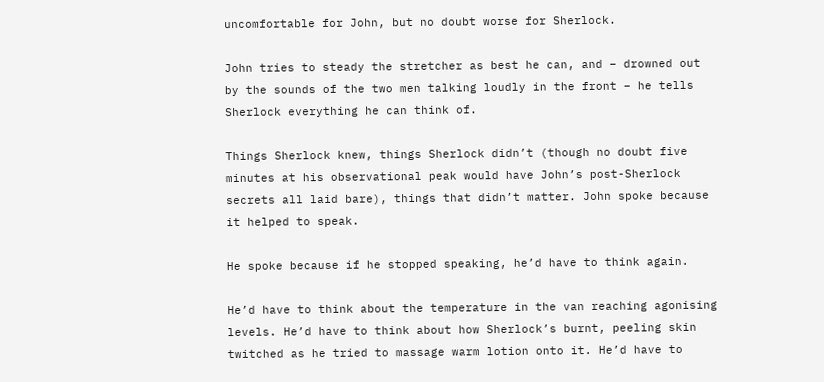uncomfortable for John, but no doubt worse for Sherlock.

John tries to steady the stretcher as best he can, and – drowned out by the sounds of the two men talking loudly in the front – he tells Sherlock everything he can think of.

Things Sherlock knew, things Sherlock didn’t (though no doubt five minutes at his observational peak would have John’s post-Sherlock secrets all laid bare), things that didn’t matter. John spoke because it helped to speak.

He spoke because if he stopped speaking, he’d have to think again.

He’d have to think about the temperature in the van reaching agonising levels. He’d have to think about how Sherlock’s burnt, peeling skin twitched as he tried to massage warm lotion onto it. He’d have to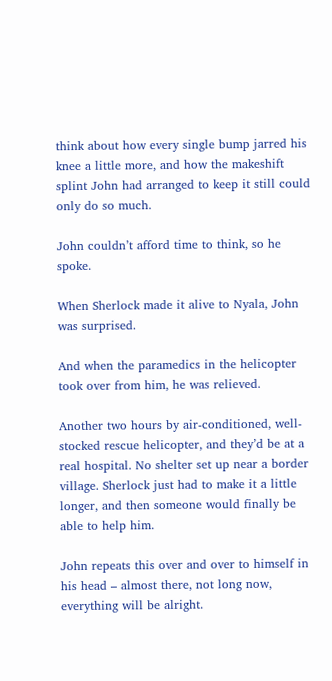think about how every single bump jarred his knee a little more, and how the makeshift splint John had arranged to keep it still could only do so much.

John couldn’t afford time to think, so he spoke.

When Sherlock made it alive to Nyala, John was surprised.

And when the paramedics in the helicopter took over from him, he was relieved.

Another two hours by air-conditioned, well-stocked rescue helicopter, and they’d be at a real hospital. No shelter set up near a border village. Sherlock just had to make it a little longer, and then someone would finally be able to help him.

John repeats this over and over to himself in his head – almost there, not long now, everything will be alright.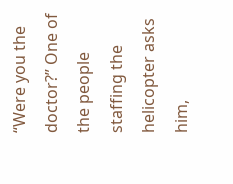“Were you the doctor?” One of the people staffing the helicopter asks him,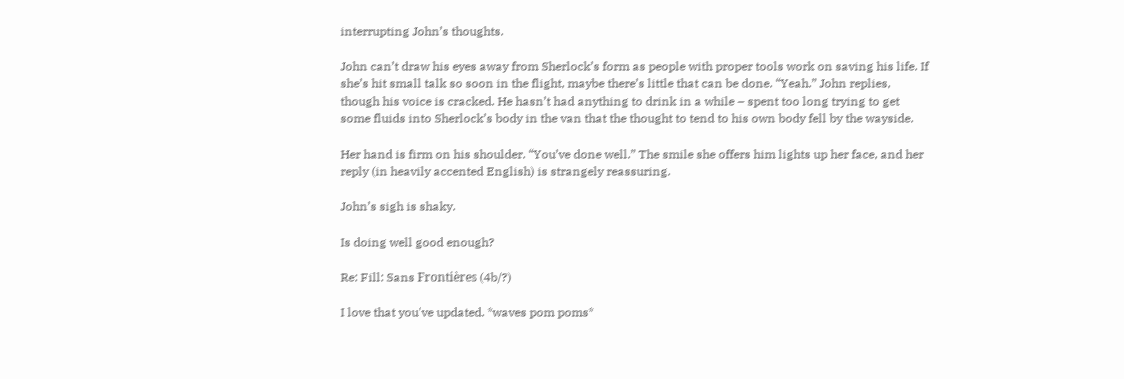interrupting John’s thoughts.

John can’t draw his eyes away from Sherlock’s form as people with proper tools work on saving his life. If she’s hit small talk so soon in the flight, maybe there’s little that can be done. “Yeah.” John replies, though his voice is cracked. He hasn’t had anything to drink in a while – spent too long trying to get some fluids into Sherlock’s body in the van that the thought to tend to his own body fell by the wayside.

Her hand is firm on his shoulder. “You’ve done well.” The smile she offers him lights up her face, and her reply (in heavily accented English) is strangely reassuring.

John’s sigh is shaky.

Is doing well good enough?

Re: Fill: Sans Frontières (4b/?)

I love that you've updated. *waves pom poms*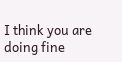I think you are doing fine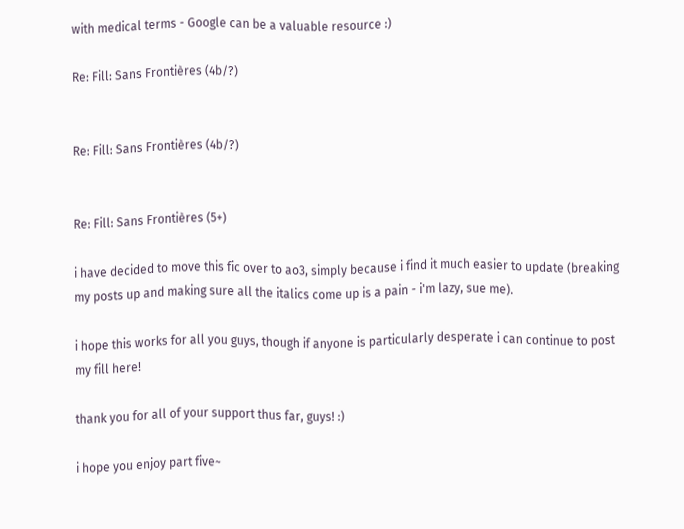with medical terms - Google can be a valuable resource :)

Re: Fill: Sans Frontières (4b/?)


Re: Fill: Sans Frontières (4b/?)


Re: Fill: Sans Frontières (5+)

i have decided to move this fic over to ao3, simply because i find it much easier to update (breaking my posts up and making sure all the italics come up is a pain - i'm lazy, sue me).

i hope this works for all you guys, though if anyone is particularly desperate i can continue to post my fill here!

thank you for all of your support thus far, guys! :)

i hope you enjoy part five~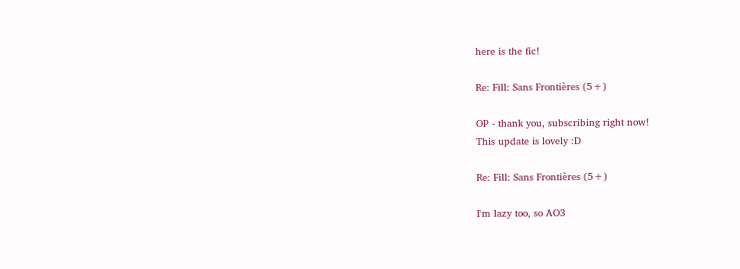here is the fic!

Re: Fill: Sans Frontières (5+)

OP - thank you, subscribing right now!
This update is lovely :D

Re: Fill: Sans Frontières (5+)

I'm lazy too, so AO3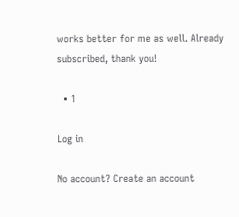works better for me as well. Already subscribed, thank you!

  • 1

Log in

No account? Create an account